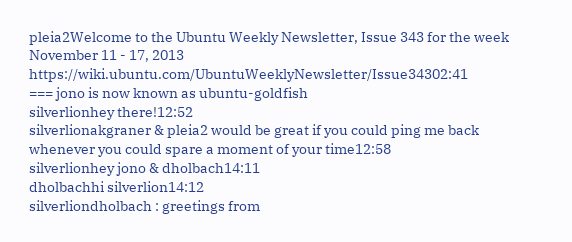pleia2Welcome to the Ubuntu Weekly Newsletter, Issue 343 for the week November 11 - 17, 2013 https://wiki.ubuntu.com/UbuntuWeeklyNewsletter/Issue34302:41
=== jono is now known as ubuntu-goldfish
silverlionhey there!12:52
silverlionakgraner & pleia2 would be great if you could ping me back whenever you could spare a moment of your time12:58
silverlionhey jono & dholbach14:11
dholbachhi silverlion14:12
silverliondholbach : greetings from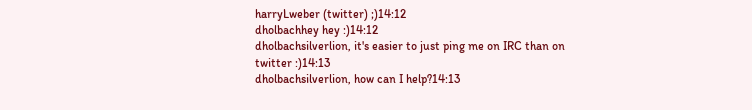harryLweber (twitter) ;)14:12
dholbachhey hey :)14:12
dholbachsilverlion, it's easier to just ping me on IRC than on twitter :)14:13
dholbachsilverlion, how can I help?14:13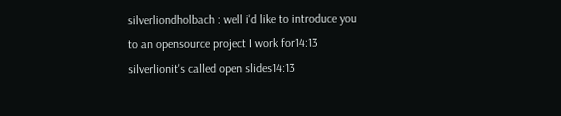silverliondholbach : well i'd like to introduce you to an opensource project I work for14:13
silverlionit's called open slides14:13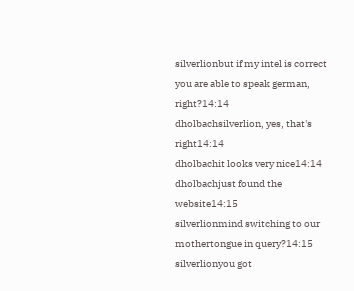silverlionbut if my intel is correct you are able to speak german, right?14:14
dholbachsilverlion, yes, that's right14:14
dholbachit looks very nice14:14
dholbachjust found the website14:15
silverlionmind switching to our mothertongue in query?14:15
silverlionyou got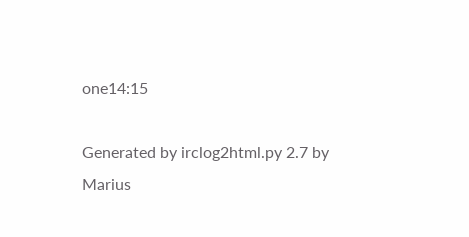one14:15

Generated by irclog2html.py 2.7 by Marius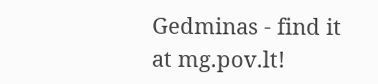Gedminas - find it at mg.pov.lt!